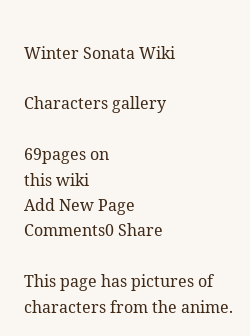Winter Sonata Wiki

Characters gallery

69pages on
this wiki
Add New Page
Comments0 Share

This page has pictures of characters from the anime.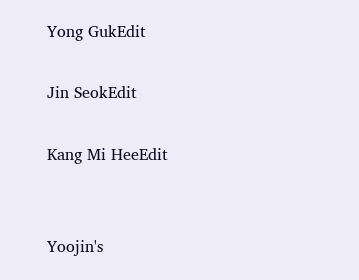Yong GukEdit

Jin SeokEdit

Kang Mi HeeEdit


Yoojin's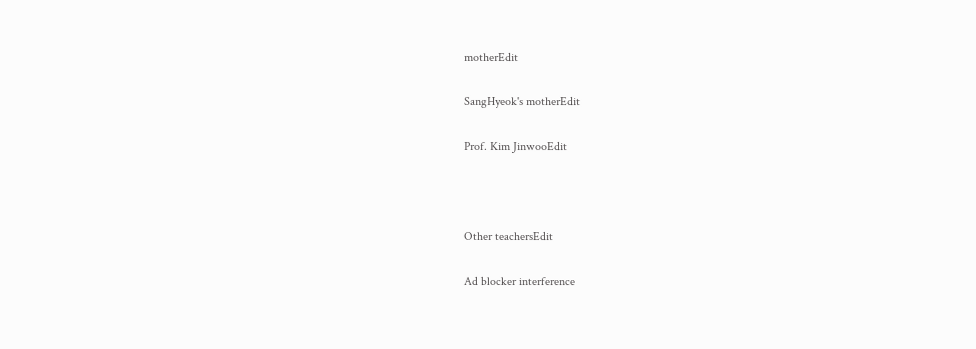motherEdit

SangHyeok's motherEdit

Prof. Kim JinwooEdit



Other teachersEdit

Ad blocker interference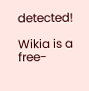detected!

Wikia is a free-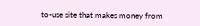to-use site that makes money from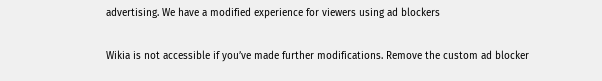advertising. We have a modified experience for viewers using ad blockers

Wikia is not accessible if you’ve made further modifications. Remove the custom ad blocker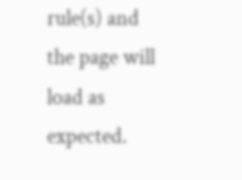rule(s) and the page will load as expected.